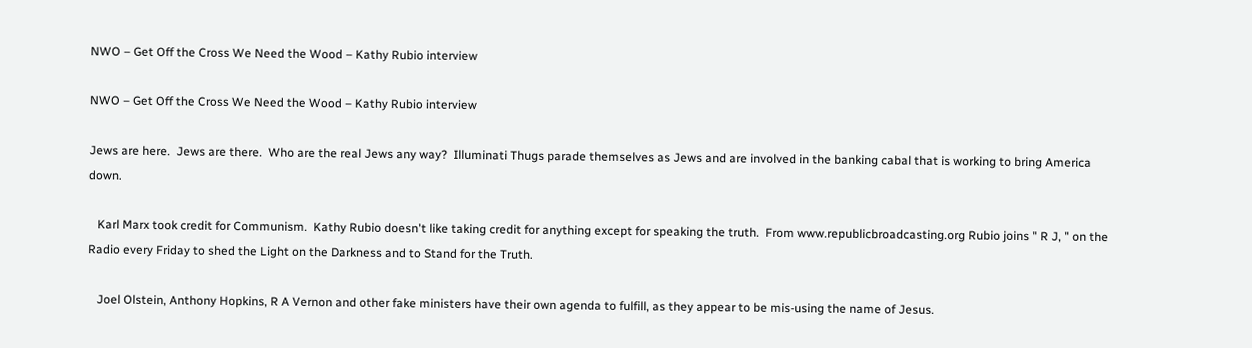NWO – Get Off the Cross We Need the Wood – Kathy Rubio interview

NWO – Get Off the Cross We Need the Wood – Kathy Rubio interview

Jews are here.  Jews are there.  Who are the real Jews any way?  Illuminati Thugs parade themselves as Jews and are involved in the banking cabal that is working to bring America down.

   Karl Marx took credit for Communism.  Kathy Rubio doesn't like taking credit for anything except for speaking the truth.  From www.republicbroadcasting.org Rubio joins " R J, " on the Radio every Friday to shed the Light on the Darkness and to Stand for the Truth.

   Joel Olstein, Anthony Hopkins, R A Vernon and other fake ministers have their own agenda to fulfill, as they appear to be mis-using the name of Jesus.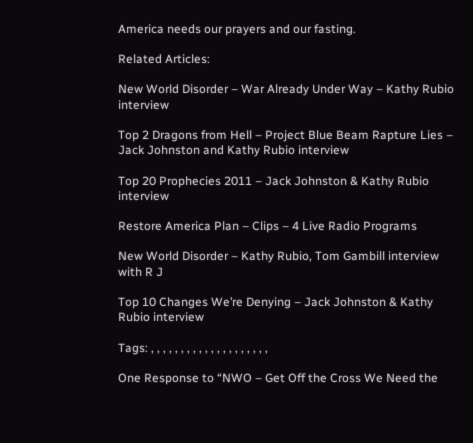America needs our prayers and our fasting.

Related Articles:

New World Disorder – War Already Under Way – Kathy Rubio interview

Top 2 Dragons from Hell – Project Blue Beam Rapture Lies – Jack Johnston and Kathy Rubio interview

Top 20 Prophecies 2011 – Jack Johnston & Kathy Rubio interview

Restore America Plan – Clips – 4 Live Radio Programs

New World Disorder – Kathy Rubio, Tom Gambill interview with R J

Top 10 Changes We’re Denying – Jack Johnston & Kathy Rubio interview

Tags: , , , , , , , , , , , , , , , , , , , ,

One Response to “NWO – Get Off the Cross We Need the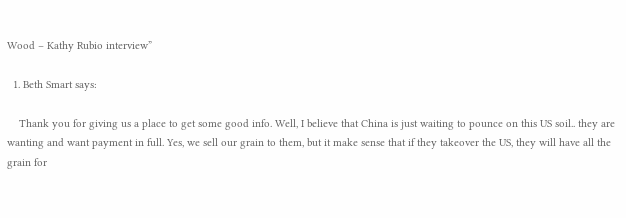Wood – Kathy Rubio interview”

  1. Beth Smart says:

    Thank you for giving us a place to get some good info. Well, I believe that China is just waiting to pounce on this US soil.. they are wanting and want payment in full. Yes, we sell our grain to them, but it make sense that if they takeover the US, they will have all the grain for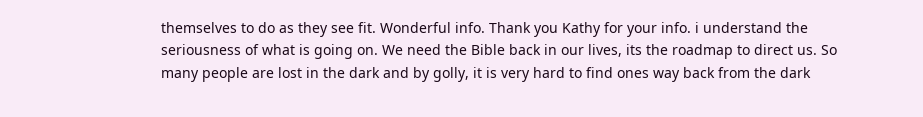themselves to do as they see fit. Wonderful info. Thank you Kathy for your info. i understand the seriousness of what is going on. We need the Bible back in our lives, its the roadmap to direct us. So many people are lost in the dark and by golly, it is very hard to find ones way back from the dark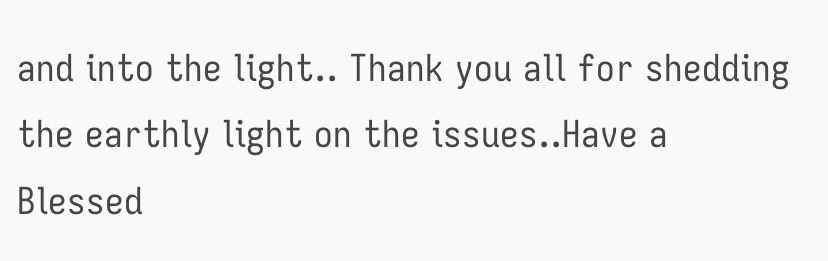and into the light.. Thank you all for shedding the earthly light on the issues..Have a Blessed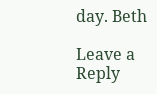day. Beth

Leave a Reply